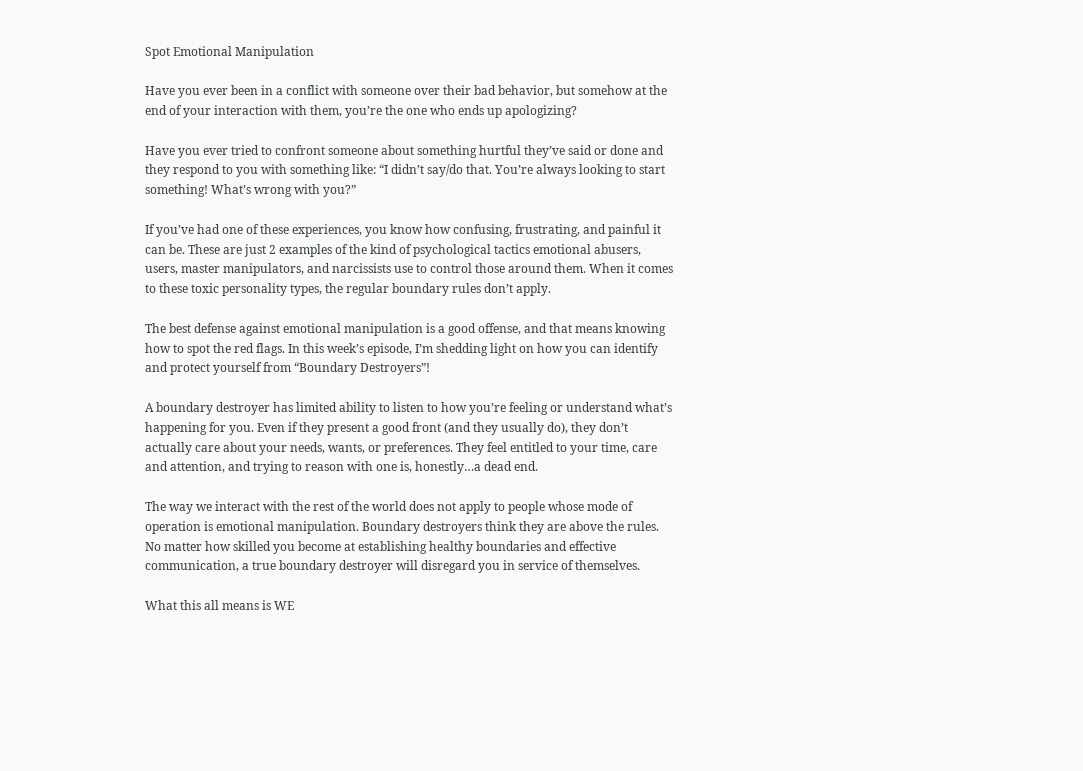Spot Emotional Manipulation

Have you ever been in a conflict with someone over their bad behavior, but somehow at the end of your interaction with them, you’re the one who ends up apologizing?

Have you ever tried to confront someone about something hurtful they’ve said or done and they respond to you with something like: “I didn’t say/do that. You’re always looking to start something! What’s wrong with you?”

If you’ve had one of these experiences, you know how confusing, frustrating, and painful it can be. These are just 2 examples of the kind of psychological tactics emotional abusers, users, master manipulators, and narcissists use to control those around them. When it comes to these toxic personality types, the regular boundary rules don’t apply.

The best defense against emotional manipulation is a good offense, and that means knowing how to spot the red flags. In this week’s episode, I’m shedding light on how you can identify and protect yourself from “Boundary Destroyers”!

A boundary destroyer has limited ability to listen to how you’re feeling or understand what’s happening for you. Even if they present a good front (and they usually do), they don’t actually care about your needs, wants, or preferences. They feel entitled to your time, care and attention, and trying to reason with one is, honestly…a dead end.

The way we interact with the rest of the world does not apply to people whose mode of operation is emotional manipulation. Boundary destroyers think they are above the rules. No matter how skilled you become at establishing healthy boundaries and effective communication, a true boundary destroyer will disregard you in service of themselves.

What this all means is WE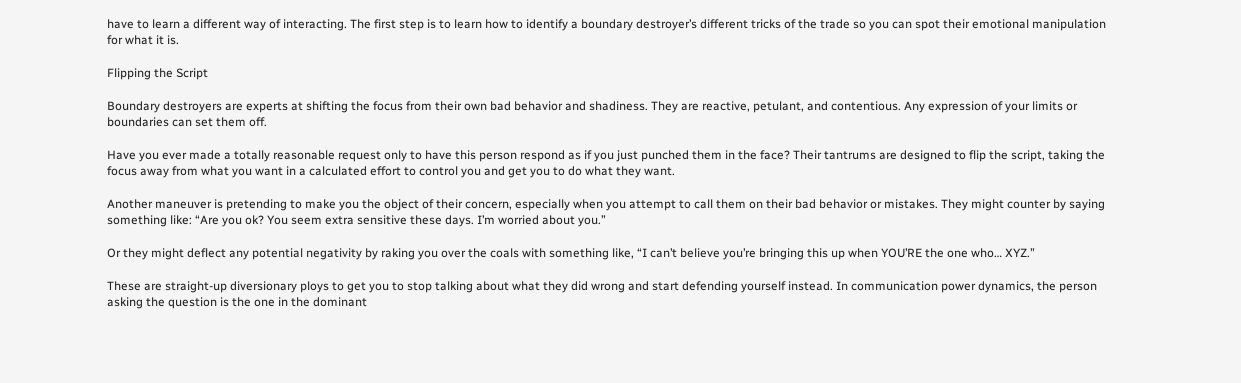have to learn a different way of interacting. The first step is to learn how to identify a boundary destroyer’s different tricks of the trade so you can spot their emotional manipulation for what it is.

Flipping the Script

Boundary destroyers are experts at shifting the focus from their own bad behavior and shadiness. They are reactive, petulant, and contentious. Any expression of your limits or boundaries can set them off.

Have you ever made a totally reasonable request only to have this person respond as if you just punched them in the face? Their tantrums are designed to flip the script, taking the focus away from what you want in a calculated effort to control you and get you to do what they want.

Another maneuver is pretending to make you the object of their concern, especially when you attempt to call them on their bad behavior or mistakes. They might counter by saying something like: “Are you ok? You seem extra sensitive these days. I’m worried about you.”

Or they might deflect any potential negativity by raking you over the coals with something like, “I can’t believe you’re bringing this up when YOU’RE the one who… XYZ.”

These are straight-up diversionary ploys to get you to stop talking about what they did wrong and start defending yourself instead. In communication power dynamics, the person asking the question is the one in the dominant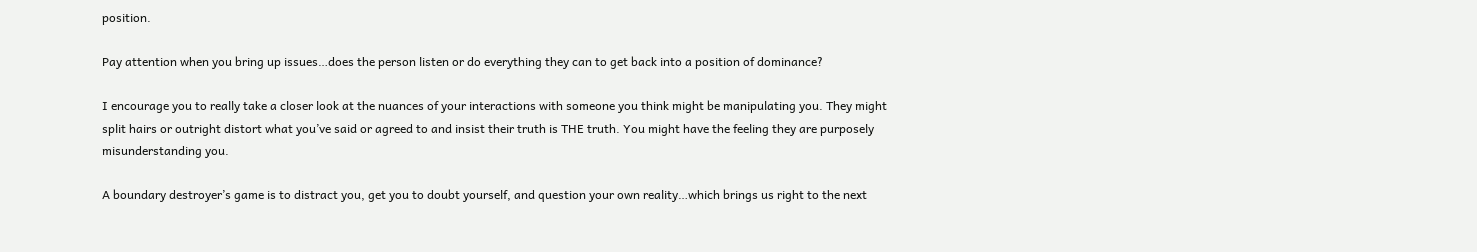position.

Pay attention when you bring up issues…does the person listen or do everything they can to get back into a position of dominance?

I encourage you to really take a closer look at the nuances of your interactions with someone you think might be manipulating you. They might split hairs or outright distort what you’ve said or agreed to and insist their truth is THE truth. You might have the feeling they are purposely misunderstanding you.

A boundary destroyer’s game is to distract you, get you to doubt yourself, and question your own reality…which brings us right to the next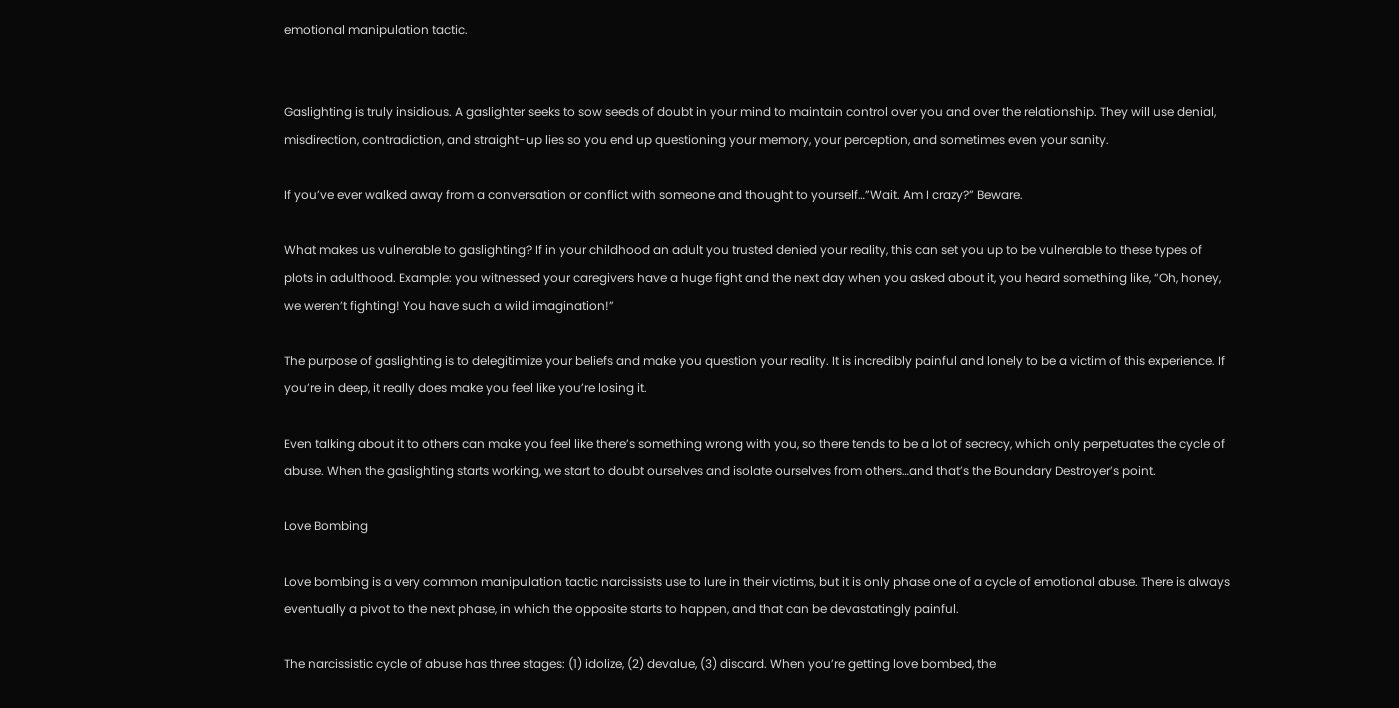emotional manipulation tactic.


Gaslighting is truly insidious. A gaslighter seeks to sow seeds of doubt in your mind to maintain control over you and over the relationship. They will use denial, misdirection, contradiction, and straight-up lies so you end up questioning your memory, your perception, and sometimes even your sanity.

If you’ve ever walked away from a conversation or conflict with someone and thought to yourself…”Wait. Am I crazy?” Beware.

What makes us vulnerable to gaslighting? If in your childhood an adult you trusted denied your reality, this can set you up to be vulnerable to these types of plots in adulthood. Example: you witnessed your caregivers have a huge fight and the next day when you asked about it, you heard something like, “Oh, honey, we weren’t fighting! You have such a wild imagination!”

The purpose of gaslighting is to delegitimize your beliefs and make you question your reality. It is incredibly painful and lonely to be a victim of this experience. If you’re in deep, it really does make you feel like you’re losing it.

Even talking about it to others can make you feel like there’s something wrong with you, so there tends to be a lot of secrecy, which only perpetuates the cycle of abuse. When the gaslighting starts working, we start to doubt ourselves and isolate ourselves from others…and that’s the Boundary Destroyer’s point.

Love Bombing

Love bombing is a very common manipulation tactic narcissists use to lure in their victims, but it is only phase one of a cycle of emotional abuse. There is always eventually a pivot to the next phase, in which the opposite starts to happen, and that can be devastatingly painful.

The narcissistic cycle of abuse has three stages: (1) idolize, (2) devalue, (3) discard. When you’re getting love bombed, the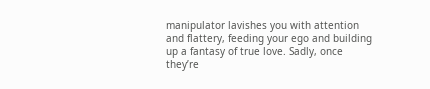manipulator lavishes you with attention and flattery, feeding your ego and building up a fantasy of true love. Sadly, once they’re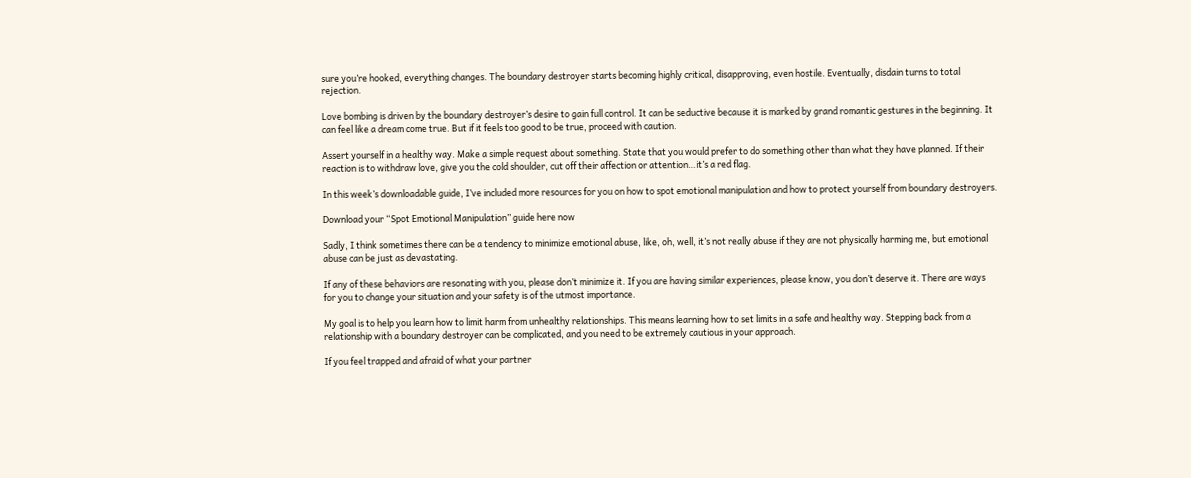sure you’re hooked, everything changes. The boundary destroyer starts becoming highly critical, disapproving, even hostile. Eventually, disdain turns to total rejection.

Love bombing is driven by the boundary destroyer’s desire to gain full control. It can be seductive because it is marked by grand romantic gestures in the beginning. It can feel like a dream come true. But if it feels too good to be true, proceed with caution.

Assert yourself in a healthy way. Make a simple request about something. State that you would prefer to do something other than what they have planned. If their reaction is to withdraw love, give you the cold shoulder, cut off their affection or attention…it’s a red flag.

In this week’s downloadable guide, I’ve included more resources for you on how to spot emotional manipulation and how to protect yourself from boundary destroyers.

Download your “Spot Emotional Manipulation” guide here now

Sadly, I think sometimes there can be a tendency to minimize emotional abuse, like, oh, well, it’s not really abuse if they are not physically harming me, but emotional abuse can be just as devastating.

If any of these behaviors are resonating with you, please don’t minimize it. If you are having similar experiences, please know, you don’t deserve it. There are ways for you to change your situation and your safety is of the utmost importance.

My goal is to help you learn how to limit harm from unhealthy relationships. This means learning how to set limits in a safe and healthy way. Stepping back from a relationship with a boundary destroyer can be complicated, and you need to be extremely cautious in your approach.

If you feel trapped and afraid of what your partner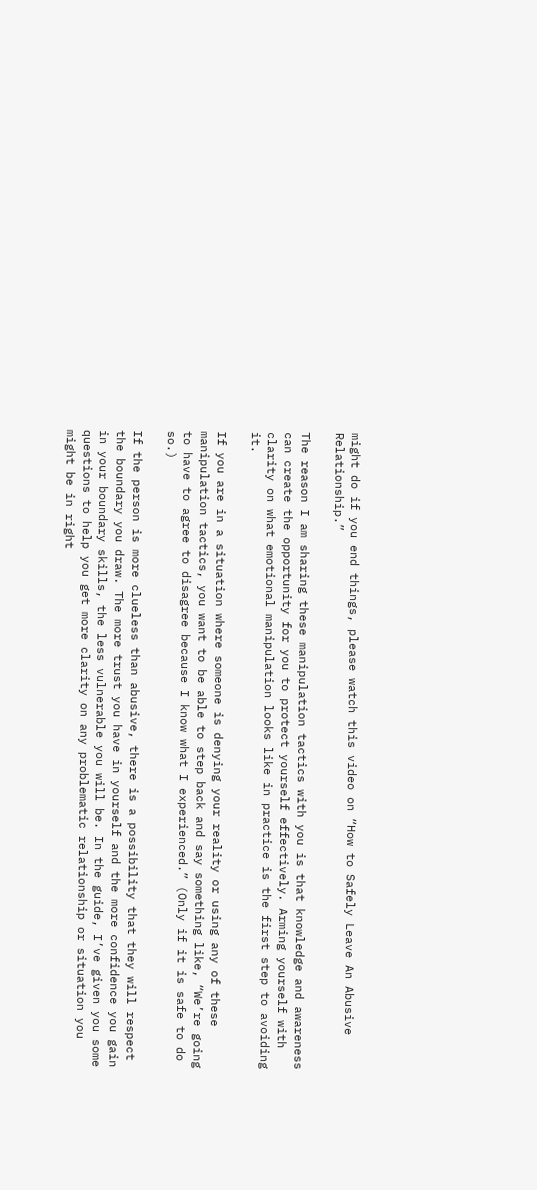might do if you end things, please watch this video on “How to Safely Leave An Abusive Relationship.”

The reason I am sharing these manipulation tactics with you is that knowledge and awareness can create the opportunity for you to protect yourself effectively. Arming yourself with clarity on what emotional manipulation looks like in practice is the first step to avoiding it.

If you are in a situation where someone is denying your reality or using any of these manipulation tactics, you want to be able to step back and say something like, “We’re going to have to agree to disagree because I know what I experienced.” (Only if it is safe to do so.)

If the person is more clueless than abusive, there is a possibility that they will respect the boundary you draw. The more trust you have in yourself and the more confidence you gain in your boundary skills, the less vulnerable you will be. In the guide, I’ve given you some questions to help you get more clarity on any problematic relationship or situation you might be in right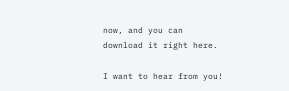now, and you can download it right here.

I want to hear from you!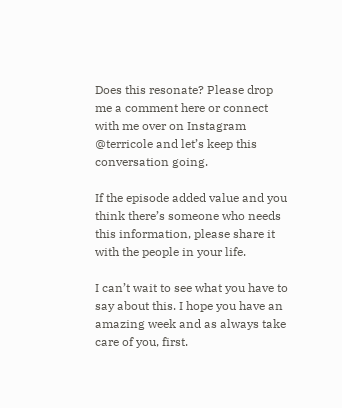Does this resonate? Please drop me a comment here or connect with me over on Instagram @terricole and let’s keep this conversation going.

If the episode added value and you think there’s someone who needs this information, please share it with the people in your life.

I can’t wait to see what you have to say about this. I hope you have an amazing week and as always take care of you, first.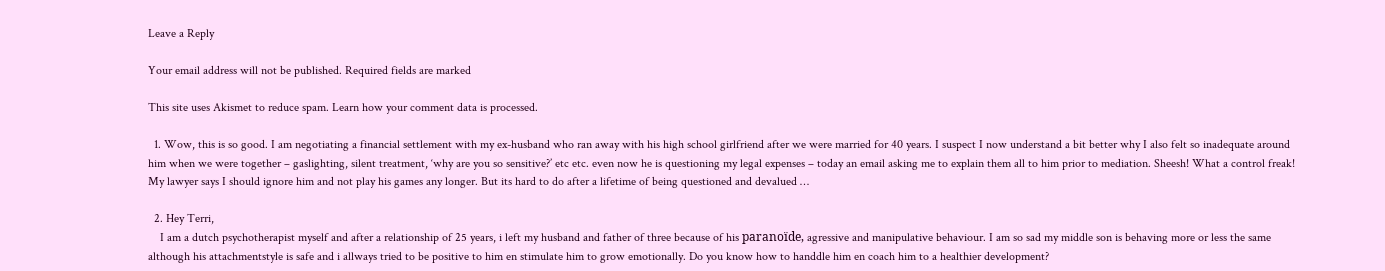Leave a Reply

Your email address will not be published. Required fields are marked

This site uses Akismet to reduce spam. Learn how your comment data is processed.

  1. Wow, this is so good. I am negotiating a financial settlement with my ex-husband who ran away with his high school girlfriend after we were married for 40 years. I suspect I now understand a bit better why I also felt so inadequate around him when we were together – gaslighting, silent treatment, ‘why are you so sensitive?’ etc etc. even now he is questioning my legal expenses – today an email asking me to explain them all to him prior to mediation. Sheesh! What a control freak! My lawyer says I should ignore him and not play his games any longer. But its hard to do after a lifetime of being questioned and devalued …

  2. Hey Terri,
    I am a dutch psychotherapist myself and after a relationship of 25 years, i left my husband and father of three because of his paranoïde, agressive and manipulative behaviour. I am so sad my middle son is behaving more or less the same although his attachmentstyle is safe and i allways tried to be positive to him en stimulate him to grow emotionally. Do you know how to handdle him en coach him to a healthier development?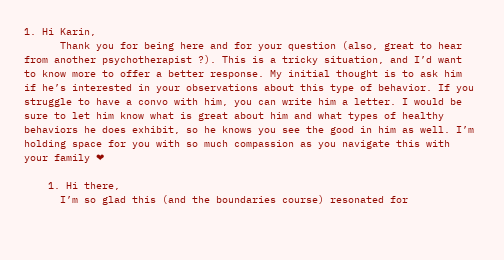1. Hi Karin,
      Thank you for being here and for your question (also, great to hear from another psychotherapist ?). This is a tricky situation, and I’d want to know more to offer a better response. My initial thought is to ask him if he’s interested in your observations about this type of behavior. If you struggle to have a convo with him, you can write him a letter. I would be sure to let him know what is great about him and what types of healthy behaviors he does exhibit, so he knows you see the good in him as well. I’m holding space for you with so much compassion as you navigate this with your family ❤

    1. Hi there,
      I’m so glad this (and the boundaries course) resonated for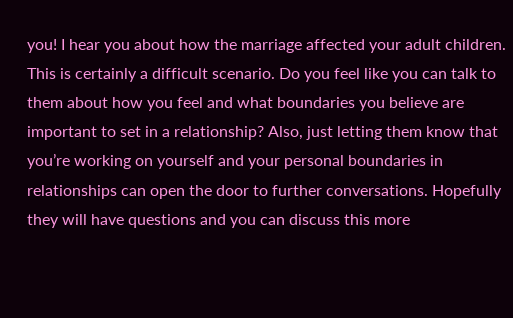you! I hear you about how the marriage affected your adult children. This is certainly a difficult scenario. Do you feel like you can talk to them about how you feel and what boundaries you believe are important to set in a relationship? Also, just letting them know that you’re working on yourself and your personal boundaries in relationships can open the door to further conversations. Hopefully they will have questions and you can discuss this more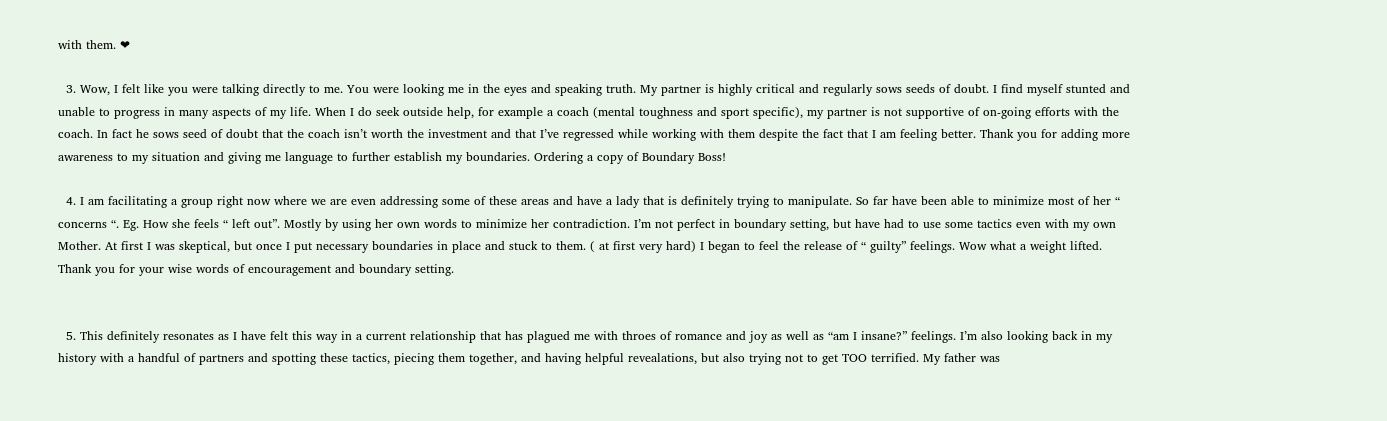with them. ❤

  3. Wow, I felt like you were talking directly to me. You were looking me in the eyes and speaking truth. My partner is highly critical and regularly sows seeds of doubt. I find myself stunted and unable to progress in many aspects of my life. When I do seek outside help, for example a coach (mental toughness and sport specific), my partner is not supportive of on-going efforts with the coach. In fact he sows seed of doubt that the coach isn’t worth the investment and that I’ve regressed while working with them despite the fact that I am feeling better. Thank you for adding more awareness to my situation and giving me language to further establish my boundaries. Ordering a copy of Boundary Boss!

  4. I am facilitating a group right now where we are even addressing some of these areas and have a lady that is definitely trying to manipulate. So far have been able to minimize most of her “ concerns “. Eg. How she feels “ left out”. Mostly by using her own words to minimize her contradiction. I’m not perfect in boundary setting, but have had to use some tactics even with my own Mother. At first I was skeptical, but once I put necessary boundaries in place and stuck to them. ( at first very hard) I began to feel the release of “ guilty” feelings. Wow what a weight lifted. Thank you for your wise words of encouragement and boundary setting.


  5. This definitely resonates as I have felt this way in a current relationship that has plagued me with throes of romance and joy as well as “am I insane?” feelings. I’m also looking back in my history with a handful of partners and spotting these tactics, piecing them together, and having helpful revealations, but also trying not to get TOO terrified. My father was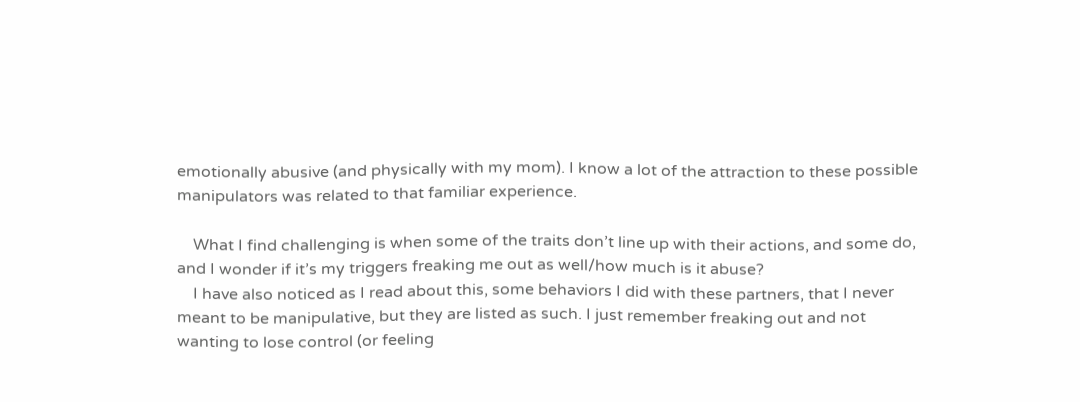emotionally abusive (and physically with my mom). I know a lot of the attraction to these possible manipulators was related to that familiar experience.

    What I find challenging is when some of the traits don’t line up with their actions, and some do, and I wonder if it’s my triggers freaking me out as well/how much is it abuse?
    I have also noticed as I read about this, some behaviors I did with these partners, that I never meant to be manipulative, but they are listed as such. I just remember freaking out and not wanting to lose control (or feeling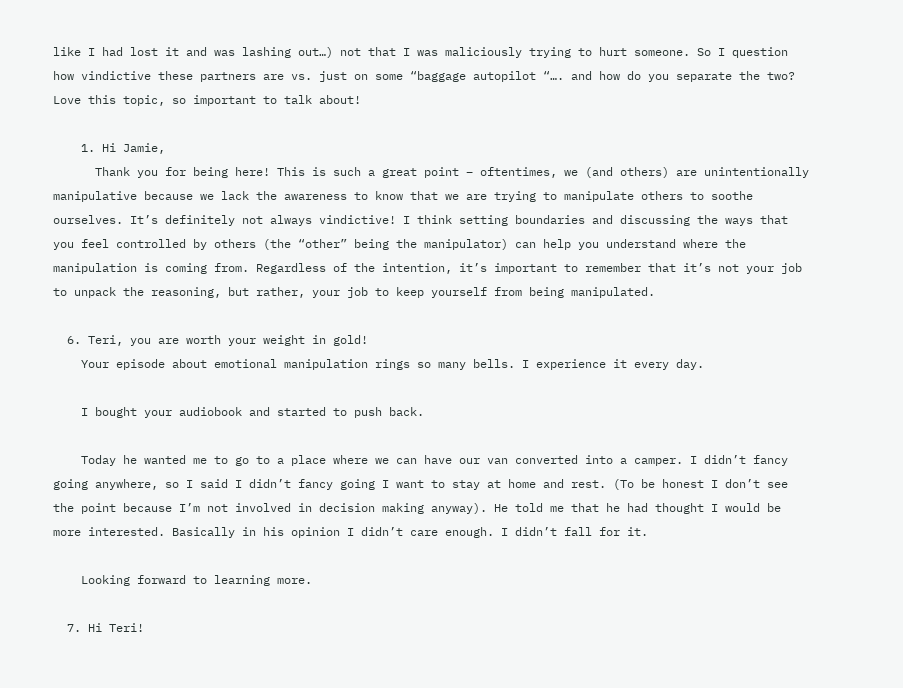like I had lost it and was lashing out…) not that I was maliciously trying to hurt someone. So I question how vindictive these partners are vs. just on some “baggage autopilot “…. and how do you separate the two? Love this topic, so important to talk about!

    1. Hi Jamie,
      Thank you for being here! This is such a great point – oftentimes, we (and others) are unintentionally manipulative because we lack the awareness to know that we are trying to manipulate others to soothe ourselves. It’s definitely not always vindictive! I think setting boundaries and discussing the ways that you feel controlled by others (the “other” being the manipulator) can help you understand where the manipulation is coming from. Regardless of the intention, it’s important to remember that it’s not your job to unpack the reasoning, but rather, your job to keep yourself from being manipulated.

  6. Teri, you are worth your weight in gold!
    Your episode about emotional manipulation rings so many bells. I experience it every day.

    I bought your audiobook and started to push back.

    Today he wanted me to go to a place where we can have our van converted into a camper. I didn’t fancy going anywhere, so I said I didn’t fancy going I want to stay at home and rest. (To be honest I don’t see the point because I’m not involved in decision making anyway). He told me that he had thought I would be more interested. Basically in his opinion I didn’t care enough. I didn’t fall for it.

    Looking forward to learning more.

  7. Hi Teri!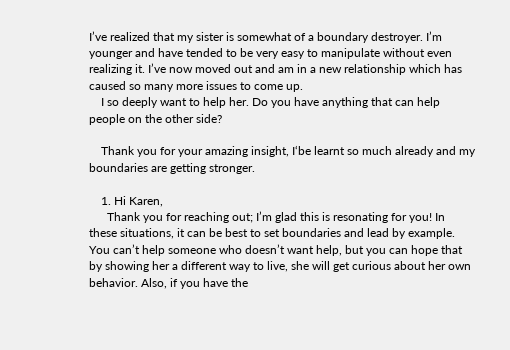I’ve realized that my sister is somewhat of a boundary destroyer. I’m younger and have tended to be very easy to manipulate without even realizing it. I’ve now moved out and am in a new relationship which has caused so many more issues to come up.
    I so deeply want to help her. Do you have anything that can help people on the other side?

    Thank you for your amazing insight, I‘be learnt so much already and my boundaries are getting stronger.

    1. Hi Karen,
      Thank you for reaching out; I’m glad this is resonating for you! In these situations, it can be best to set boundaries and lead by example. You can’t help someone who doesn’t want help, but you can hope that by showing her a different way to live, she will get curious about her own behavior. Also, if you have the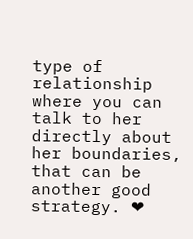type of relationship where you can talk to her directly about her boundaries, that can be another good strategy. ❤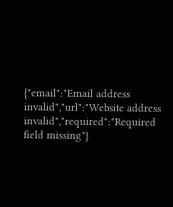{"email":"Email address invalid","url":"Website address invalid","required":"Required field missing"}